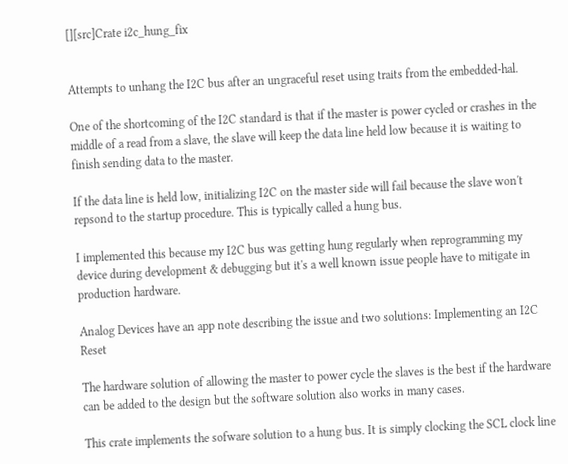[][src]Crate i2c_hung_fix


Attempts to unhang the I2C bus after an ungraceful reset using traits from the embedded-hal.

One of the shortcoming of the I2C standard is that if the master is power cycled or crashes in the middle of a read from a slave, the slave will keep the data line held low because it is waiting to finish sending data to the master.

If the data line is held low, initializing I2C on the master side will fail because the slave won't repsond to the startup procedure. This is typically called a hung bus.

I implemented this because my I2C bus was getting hung regularly when reprogramming my device during development & debugging but it's a well known issue people have to mitigate in production hardware.

Analog Devices have an app note describing the issue and two solutions: Implementing an I2C Reset

The hardware solution of allowing the master to power cycle the slaves is the best if the hardware can be added to the design but the software solution also works in many cases.

This crate implements the sofware solution to a hung bus. It is simply clocking the SCL clock line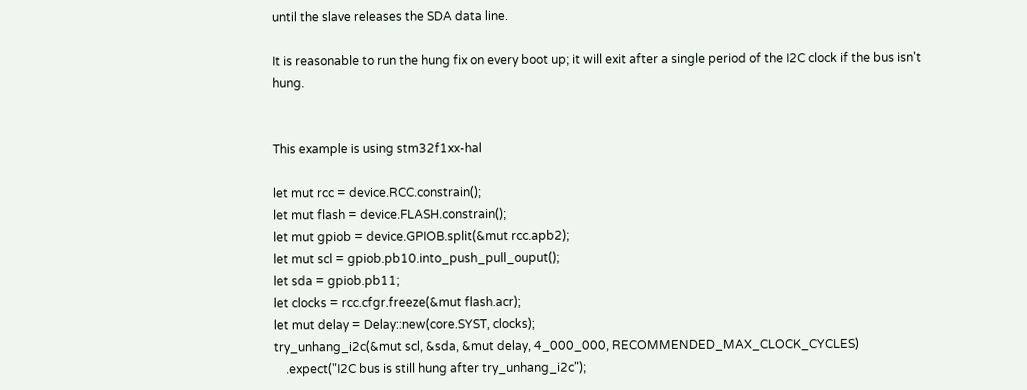until the slave releases the SDA data line.

It is reasonable to run the hung fix on every boot up; it will exit after a single period of the I2C clock if the bus isn't hung.


This example is using stm32f1xx-hal

let mut rcc = device.RCC.constrain();
let mut flash = device.FLASH.constrain();
let mut gpiob = device.GPIOB.split(&mut rcc.apb2);
let mut scl = gpiob.pb10.into_push_pull_ouput();
let sda = gpiob.pb11;
let clocks = rcc.cfgr.freeze(&mut flash.acr);
let mut delay = Delay::new(core.SYST, clocks);
try_unhang_i2c(&mut scl, &sda, &mut delay, 4_000_000, RECOMMENDED_MAX_CLOCK_CYCLES)
    .expect("I2C bus is still hung after try_unhang_i2c");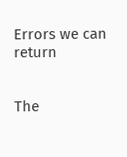Errors we can return


The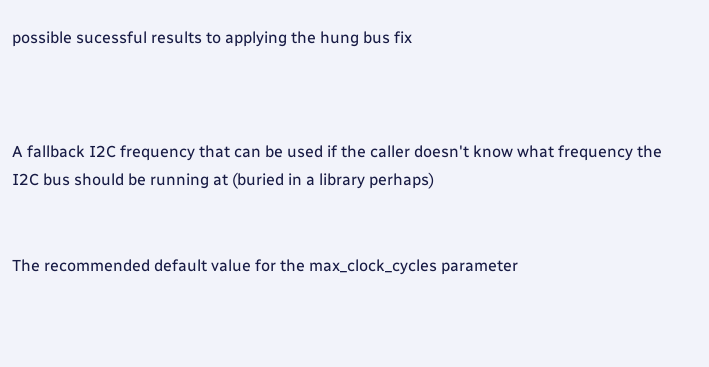possible sucessful results to applying the hung bus fix



A fallback I2C frequency that can be used if the caller doesn't know what frequency the I2C bus should be running at (buried in a library perhaps)


The recommended default value for the max_clock_cycles parameter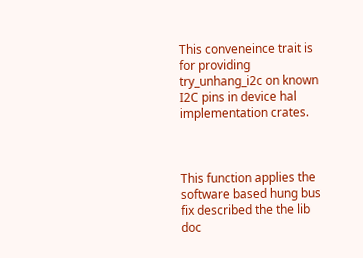This conveneince trait is for providing try_unhang_i2c on known I2C pins in device hal implementation crates.



This function applies the software based hung bus fix described the the lib doc